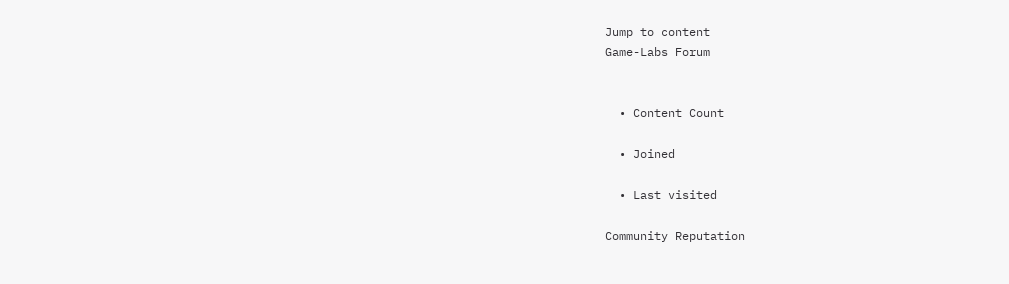Jump to content
Game-Labs Forum


  • Content Count

  • Joined

  • Last visited

Community Reputation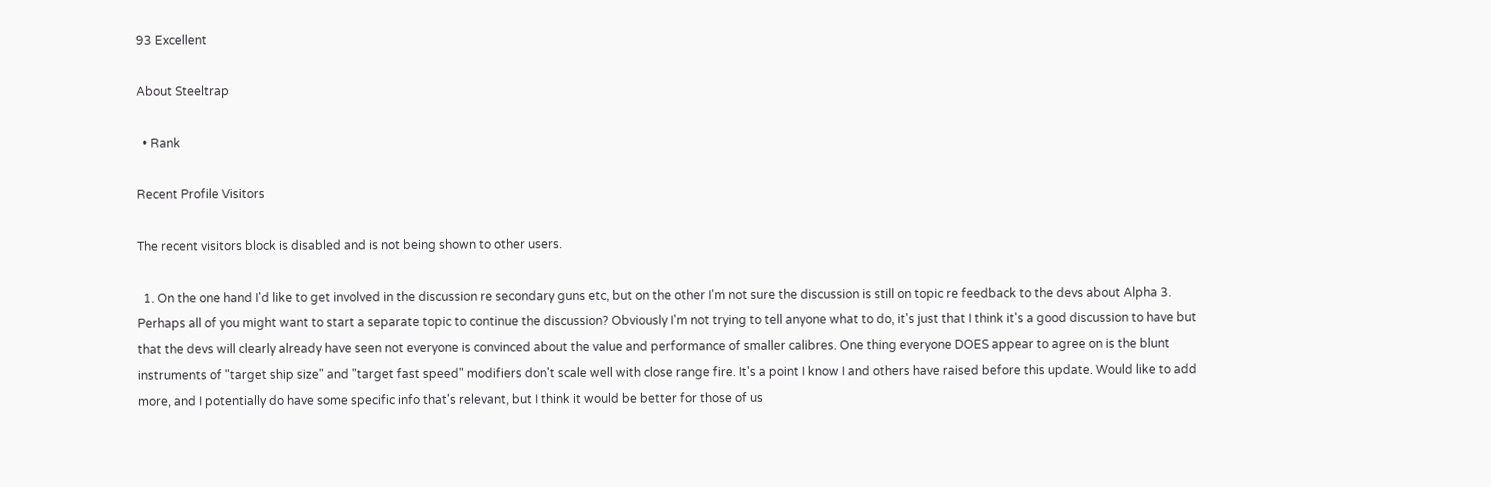93 Excellent

About Steeltrap

  • Rank

Recent Profile Visitors

The recent visitors block is disabled and is not being shown to other users.

  1. On the one hand I'd like to get involved in the discussion re secondary guns etc, but on the other I'm not sure the discussion is still on topic re feedback to the devs about Alpha 3. Perhaps all of you might want to start a separate topic to continue the discussion? Obviously I'm not trying to tell anyone what to do, it's just that I think it's a good discussion to have but that the devs will clearly already have seen not everyone is convinced about the value and performance of smaller calibres. One thing everyone DOES appear to agree on is the blunt instruments of "target ship size" and "target fast speed" modifiers don't scale well with close range fire. It's a point I know I and others have raised before this update. Would like to add more, and I potentially do have some specific info that's relevant, but I think it would be better for those of us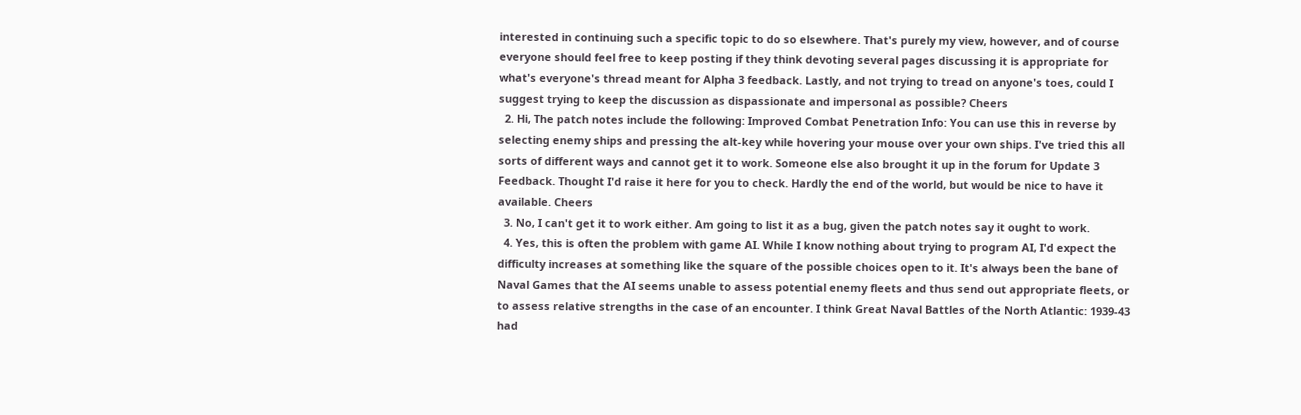interested in continuing such a specific topic to do so elsewhere. That's purely my view, however, and of course everyone should feel free to keep posting if they think devoting several pages discussing it is appropriate for what's everyone's thread meant for Alpha 3 feedback. Lastly, and not trying to tread on anyone's toes, could I suggest trying to keep the discussion as dispassionate and impersonal as possible? Cheers
  2. Hi, The patch notes include the following: Improved Combat Penetration Info: You can use this in reverse by selecting enemy ships and pressing the alt-key while hovering your mouse over your own ships. I've tried this all sorts of different ways and cannot get it to work. Someone else also brought it up in the forum for Update 3 Feedback. Thought I'd raise it here for you to check. Hardly the end of the world, but would be nice to have it available. Cheers
  3. No, I can't get it to work either. Am going to list it as a bug, given the patch notes say it ought to work.
  4. Yes, this is often the problem with game AI. While I know nothing about trying to program AI, I'd expect the difficulty increases at something like the square of the possible choices open to it. It's always been the bane of Naval Games that the AI seems unable to assess potential enemy fleets and thus send out appropriate fleets, or to assess relative strengths in the case of an encounter. I think Great Naval Battles of the North Atlantic: 1939-43 had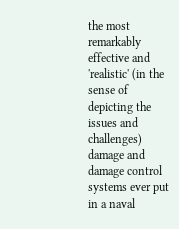the most remarkably effective and 'realistic' (in the sense of depicting the issues and challenges) damage and damage control systems ever put in a naval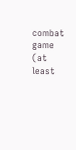combat game (at least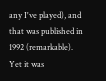any I've played), and that was published in 1992 (remarkable). Yet it was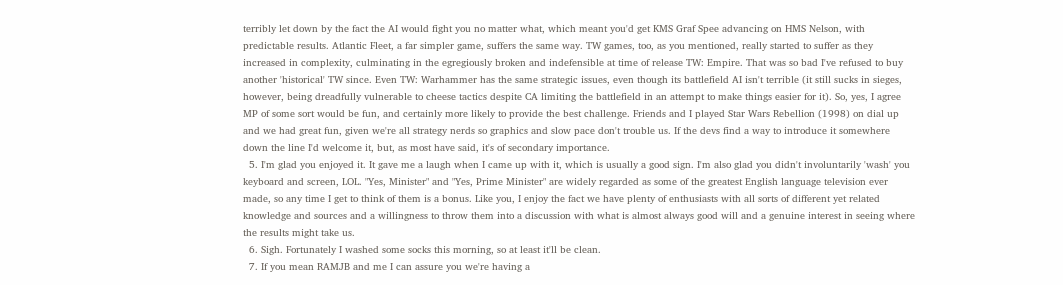terribly let down by the fact the AI would fight you no matter what, which meant you'd get KMS Graf Spee advancing on HMS Nelson, with predictable results. Atlantic Fleet, a far simpler game, suffers the same way. TW games, too, as you mentioned, really started to suffer as they increased in complexity, culminating in the egregiously broken and indefensible at time of release TW: Empire. That was so bad I've refused to buy another 'historical' TW since. Even TW: Warhammer has the same strategic issues, even though its battlefield AI isn't terrible (it still sucks in sieges, however, being dreadfully vulnerable to cheese tactics despite CA limiting the battlefield in an attempt to make things easier for it). So, yes, I agree MP of some sort would be fun, and certainly more likely to provide the best challenge. Friends and I played Star Wars Rebellion (1998) on dial up and we had great fun, given we're all strategy nerds so graphics and slow pace don't trouble us. If the devs find a way to introduce it somewhere down the line I'd welcome it, but, as most have said, it's of secondary importance.
  5. I'm glad you enjoyed it. It gave me a laugh when I came up with it, which is usually a good sign. I'm also glad you didn't involuntarily 'wash' you keyboard and screen, LOL. "Yes, Minister" and "Yes, Prime Minister" are widely regarded as some of the greatest English language television ever made, so any time I get to think of them is a bonus. Like you, I enjoy the fact we have plenty of enthusiasts with all sorts of different yet related knowledge and sources and a willingness to throw them into a discussion with what is almost always good will and a genuine interest in seeing where the results might take us.
  6. Sigh. Fortunately I washed some socks this morning, so at least it'll be clean.
  7. If you mean RAMJB and me I can assure you we're having a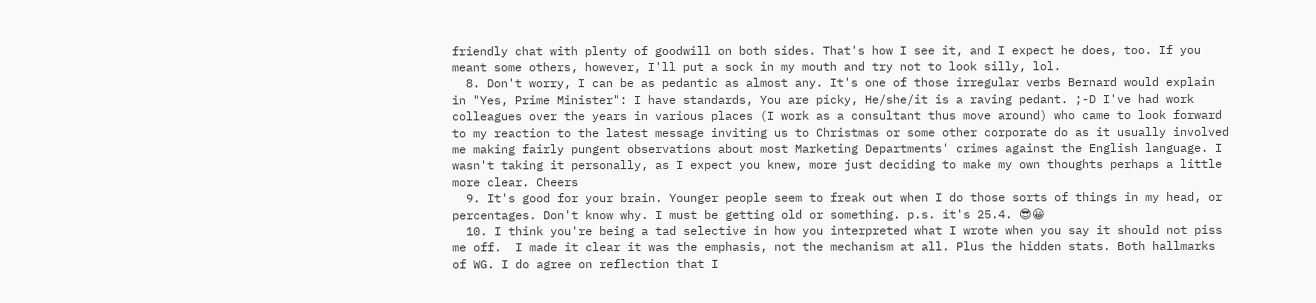friendly chat with plenty of goodwill on both sides. That's how I see it, and I expect he does, too. If you meant some others, however, I'll put a sock in my mouth and try not to look silly, lol.
  8. Don't worry, I can be as pedantic as almost any. It's one of those irregular verbs Bernard would explain in "Yes, Prime Minister": I have standards, You are picky, He/she/it is a raving pedant. ;-D I've had work colleagues over the years in various places (I work as a consultant thus move around) who came to look forward to my reaction to the latest message inviting us to Christmas or some other corporate do as it usually involved me making fairly pungent observations about most Marketing Departments' crimes against the English language. I wasn't taking it personally, as I expect you knew, more just deciding to make my own thoughts perhaps a little more clear. Cheers
  9. It's good for your brain. Younger people seem to freak out when I do those sorts of things in my head, or percentages. Don't know why. I must be getting old or something. p.s. it's 25.4. 😎😀
  10. I think you're being a tad selective in how you interpreted what I wrote when you say it should not piss me off.  I made it clear it was the emphasis, not the mechanism at all. Plus the hidden stats. Both hallmarks of WG. I do agree on reflection that I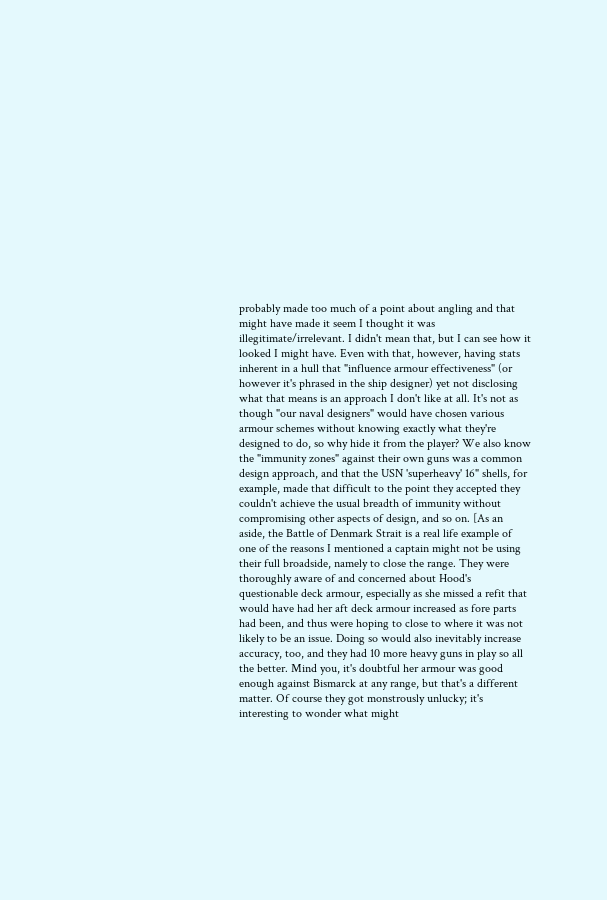probably made too much of a point about angling and that might have made it seem I thought it was illegitimate/irrelevant. I didn't mean that, but I can see how it looked I might have. Even with that, however, having stats inherent in a hull that "influence armour effectiveness" (or however it's phrased in the ship designer) yet not disclosing what that means is an approach I don't like at all. It's not as though "our naval designers" would have chosen various armour schemes without knowing exactly what they're designed to do, so why hide it from the player? We also know the "immunity zones" against their own guns was a common design approach, and that the USN 'superheavy' 16" shells, for example, made that difficult to the point they accepted they couldn't achieve the usual breadth of immunity without compromising other aspects of design, and so on. [As an aside, the Battle of Denmark Strait is a real life example of one of the reasons I mentioned a captain might not be using their full broadside, namely to close the range. They were thoroughly aware of and concerned about Hood's questionable deck armour, especially as she missed a refit that would have had her aft deck armour increased as fore parts had been, and thus were hoping to close to where it was not likely to be an issue. Doing so would also inevitably increase accuracy, too, and they had 10 more heavy guns in play so all the better. Mind you, it's doubtful her armour was good enough against Bismarck at any range, but that's a different matter. Of course they got monstrously unlucky; it's interesting to wonder what might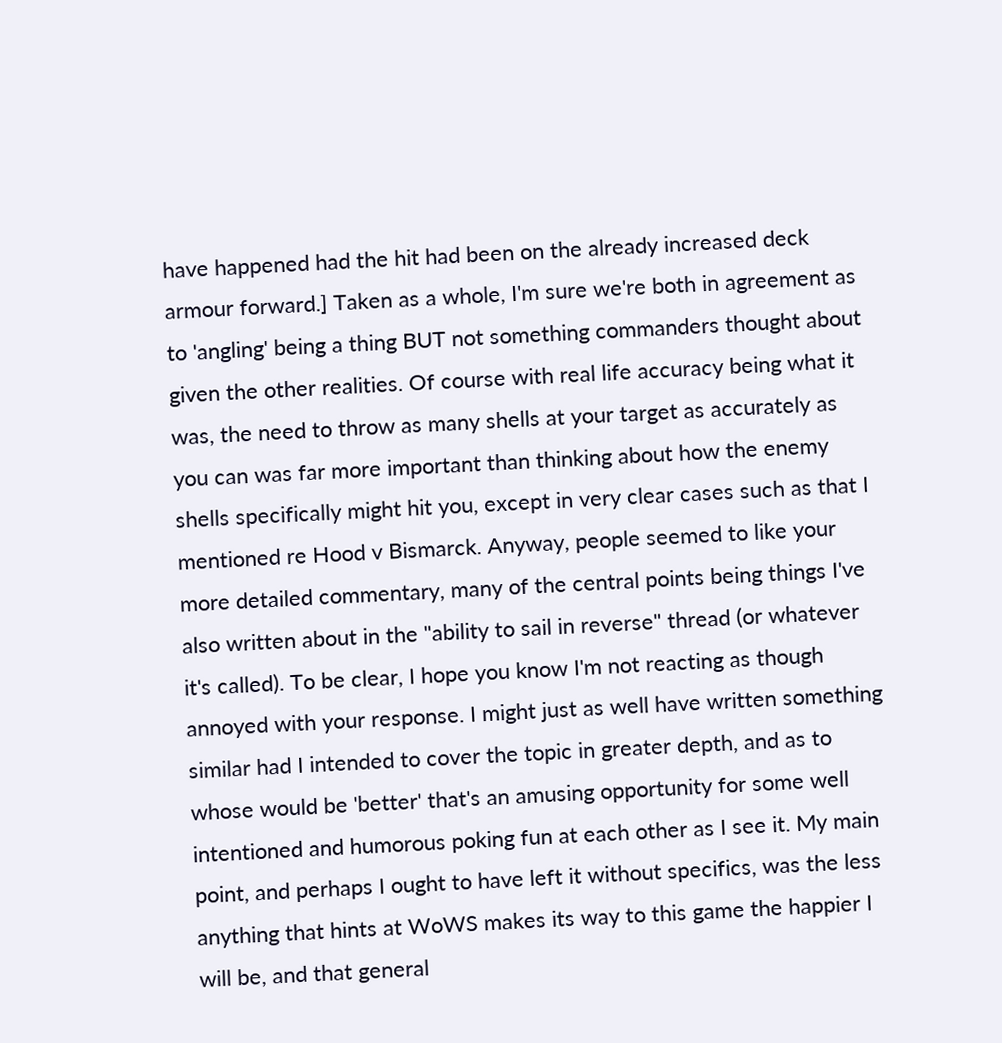have happened had the hit had been on the already increased deck armour forward.] Taken as a whole, I'm sure we're both in agreement as to 'angling' being a thing BUT not something commanders thought about given the other realities. Of course with real life accuracy being what it was, the need to throw as many shells at your target as accurately as you can was far more important than thinking about how the enemy shells specifically might hit you, except in very clear cases such as that I mentioned re Hood v Bismarck. Anyway, people seemed to like your more detailed commentary, many of the central points being things I've also written about in the "ability to sail in reverse" thread (or whatever it's called). To be clear, I hope you know I'm not reacting as though annoyed with your response. I might just as well have written something similar had I intended to cover the topic in greater depth, and as to whose would be 'better' that's an amusing opportunity for some well intentioned and humorous poking fun at each other as I see it. My main point, and perhaps I ought to have left it without specifics, was the less anything that hints at WoWS makes its way to this game the happier I will be, and that general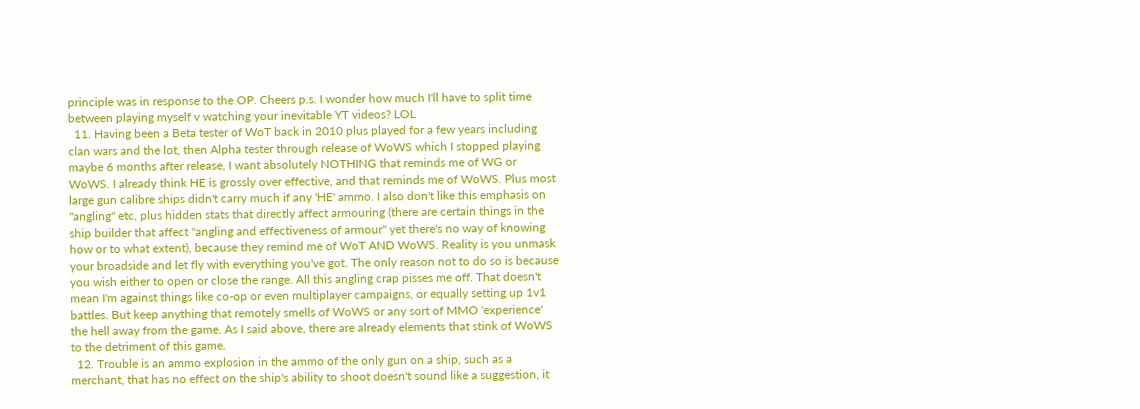principle was in response to the OP. Cheers p.s. I wonder how much I'll have to split time between playing myself v watching your inevitable YT videos? LOL
  11. Having been a Beta tester of WoT back in 2010 plus played for a few years including clan wars and the lot, then Alpha tester through release of WoWS which I stopped playing maybe 6 months after release, I want absolutely NOTHING that reminds me of WG or WoWS. I already think HE is grossly over effective, and that reminds me of WoWS. Plus most large gun calibre ships didn't carry much if any 'HE' ammo. I also don't like this emphasis on "angling" etc, plus hidden stats that directly affect armouring (there are certain things in the ship builder that affect "angling and effectiveness of armour" yet there's no way of knowing how or to what extent), because they remind me of WoT AND WoWS. Reality is you unmask your broadside and let fly with everything you've got. The only reason not to do so is because you wish either to open or close the range. All this angling crap pisses me off. That doesn't mean I'm against things like co-op or even multiplayer campaigns, or equally setting up 1v1 battles. But keep anything that remotely smells of WoWS or any sort of MMO 'experience' the hell away from the game. As I said above, there are already elements that stink of WoWS to the detriment of this game.
  12. Trouble is an ammo explosion in the ammo of the only gun on a ship, such as a merchant, that has no effect on the ship's ability to shoot doesn't sound like a suggestion, it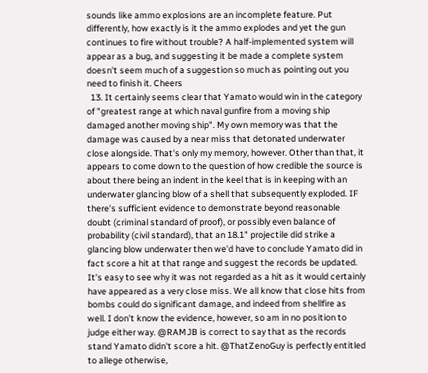sounds like ammo explosions are an incomplete feature. Put differently, how exactly is it the ammo explodes and yet the gun continues to fire without trouble? A half-implemented system will appear as a bug, and suggesting it be made a complete system doesn't seem much of a suggestion so much as pointing out you need to finish it. Cheers
  13. It certainly seems clear that Yamato would win in the category of "greatest range at which naval gunfire from a moving ship damaged another moving ship". My own memory was that the damage was caused by a near miss that detonated underwater close alongside. That's only my memory, however. Other than that, it appears to come down to the question of how credible the source is about there being an indent in the keel that is in keeping with an underwater glancing blow of a shell that subsequently exploded. IF there's sufficient evidence to demonstrate beyond reasonable doubt (criminal standard of proof), or possibly even balance of probability (civil standard), that an 18.1" projectile did strike a glancing blow underwater then we'd have to conclude Yamato did in fact score a hit at that range and suggest the records be updated. It's easy to see why it was not regarded as a hit as it would certainly have appeared as a very close miss. We all know that close hits from bombs could do significant damage, and indeed from shellfire as well. I don't know the evidence, however, so am in no position to judge either way. @RAMJB is correct to say that as the records stand Yamato didn't score a hit. @ThatZenoGuy is perfectly entitled to allege otherwise,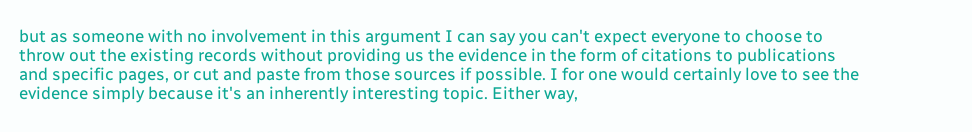but as someone with no involvement in this argument I can say you can't expect everyone to choose to throw out the existing records without providing us the evidence in the form of citations to publications and specific pages, or cut and paste from those sources if possible. I for one would certainly love to see the evidence simply because it's an inherently interesting topic. Either way,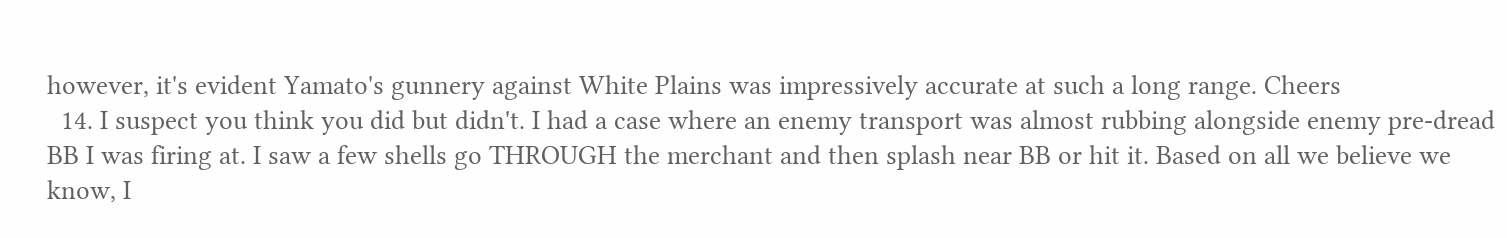however, it's evident Yamato's gunnery against White Plains was impressively accurate at such a long range. Cheers
  14. I suspect you think you did but didn't. I had a case where an enemy transport was almost rubbing alongside enemy pre-dread BB I was firing at. I saw a few shells go THROUGH the merchant and then splash near BB or hit it. Based on all we believe we know, I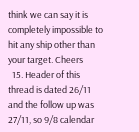think we can say it is completely impossible to hit any ship other than your target. Cheers
  15. Header of this thread is dated 26/11 and the follow up was 27/11, so 9/8 calendar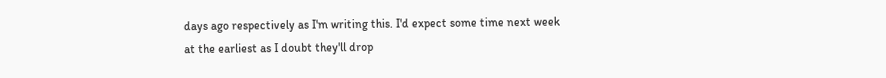days ago respectively as I'm writing this. I'd expect some time next week at the earliest as I doubt they'll drop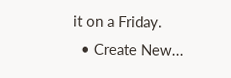it on a Friday.
  • Create New...